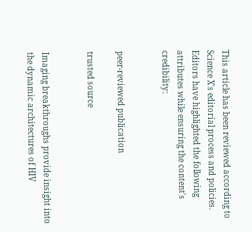This article has been reviewed according to Science X's editorial process and policies. Editors have highlighted the following attributes while ensuring the content's credibility:


peer-reviewed publication

trusted source


Imaging breakthroughs provide insight into the dynamic architectures of HIV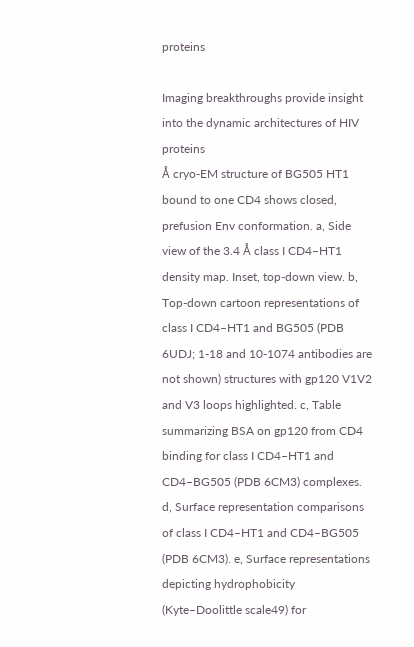proteins

Imaging breakthroughs provide insight into the dynamic architectures of HIV proteins
Å cryo-EM structure of BG505 HT1 bound to one CD4 shows closed, prefusion Env conformation. a, Side view of the 3.4 Å class I CD4–HT1 density map. Inset, top-down view. b, Top-down cartoon representations of class I CD4–HT1 and BG505 (PDB 6UDJ; 1-18 and 10-1074 antibodies are not shown) structures with gp120 V1V2 and V3 loops highlighted. c, Table summarizing BSA on gp120 from CD4 binding for class I CD4–HT1 and CD4–BG505 (PDB 6CM3) complexes. d, Surface representation comparisons of class I CD4–HT1 and CD4–BG505 (PDB 6CM3). e, Surface representations depicting hydrophobicity (Kyte–Doolittle scale49) for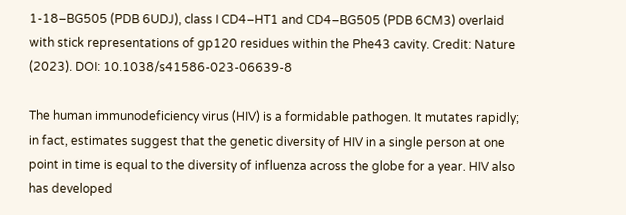1-18–BG505 (PDB 6UDJ), class I CD4–HT1 and CD4–BG505 (PDB 6CM3) overlaid with stick representations of gp120 residues within the Phe43 cavity. Credit: Nature (2023). DOI: 10.1038/s41586-023-06639-8

The human immunodeficiency virus (HIV) is a formidable pathogen. It mutates rapidly; in fact, estimates suggest that the genetic diversity of HIV in a single person at one point in time is equal to the diversity of influenza across the globe for a year. HIV also has developed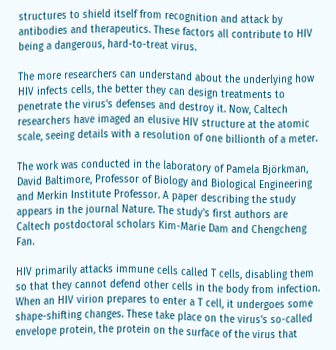structures to shield itself from recognition and attack by antibodies and therapeutics. These factors all contribute to HIV being a dangerous, hard-to-treat virus.

The more researchers can understand about the underlying how HIV infects cells, the better they can design treatments to penetrate the virus's defenses and destroy it. Now, Caltech researchers have imaged an elusive HIV structure at the atomic scale, seeing details with a resolution of one billionth of a meter.

The work was conducted in the laboratory of Pamela Björkman, David Baltimore, Professor of Biology and Biological Engineering and Merkin Institute Professor. A paper describing the study appears in the journal Nature. The study's first authors are Caltech postdoctoral scholars Kim-Marie Dam and Chengcheng Fan.

HIV primarily attacks immune cells called T cells, disabling them so that they cannot defend other cells in the body from infection. When an HIV virion prepares to enter a T cell, it undergoes some shape-shifting changes. These take place on the virus's so-called envelope protein, the protein on the surface of the virus that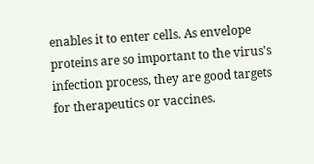enables it to enter cells. As envelope proteins are so important to the virus's infection process, they are good targets for therapeutics or vaccines.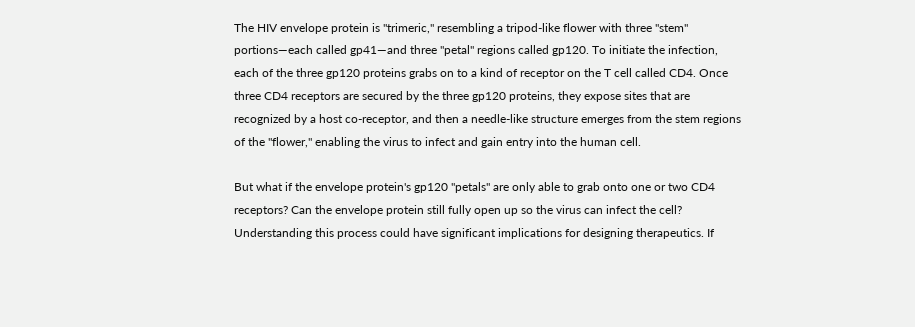The HIV envelope protein is "trimeric," resembling a tripod-like flower with three "stem" portions—each called gp41—and three "petal" regions called gp120. To initiate the infection, each of the three gp120 proteins grabs on to a kind of receptor on the T cell called CD4. Once three CD4 receptors are secured by the three gp120 proteins, they expose sites that are recognized by a host co-receptor, and then a needle-like structure emerges from the stem regions of the "flower," enabling the virus to infect and gain entry into the human cell.

But what if the envelope protein's gp120 "petals" are only able to grab onto one or two CD4 receptors? Can the envelope protein still fully open up so the virus can infect the cell? Understanding this process could have significant implications for designing therapeutics. If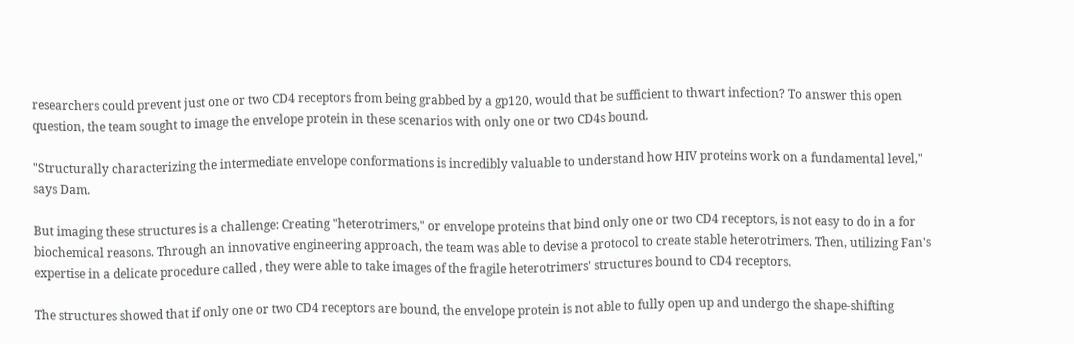researchers could prevent just one or two CD4 receptors from being grabbed by a gp120, would that be sufficient to thwart infection? To answer this open question, the team sought to image the envelope protein in these scenarios with only one or two CD4s bound.

"Structurally characterizing the intermediate envelope conformations is incredibly valuable to understand how HIV proteins work on a fundamental level," says Dam.

But imaging these structures is a challenge: Creating "heterotrimers," or envelope proteins that bind only one or two CD4 receptors, is not easy to do in a for biochemical reasons. Through an innovative engineering approach, the team was able to devise a protocol to create stable heterotrimers. Then, utilizing Fan's expertise in a delicate procedure called , they were able to take images of the fragile heterotrimers' structures bound to CD4 receptors.

The structures showed that if only one or two CD4 receptors are bound, the envelope protein is not able to fully open up and undergo the shape-shifting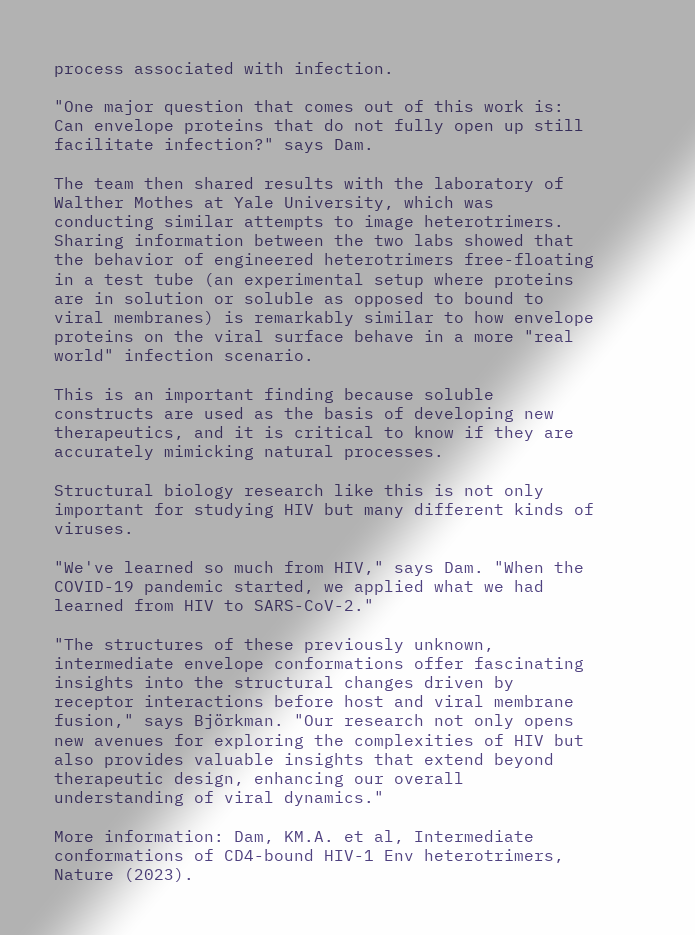process associated with infection.

"One major question that comes out of this work is: Can envelope proteins that do not fully open up still facilitate infection?" says Dam.

The team then shared results with the laboratory of Walther Mothes at Yale University, which was conducting similar attempts to image heterotrimers. Sharing information between the two labs showed that the behavior of engineered heterotrimers free-floating in a test tube (an experimental setup where proteins are in solution or soluble as opposed to bound to viral membranes) is remarkably similar to how envelope proteins on the viral surface behave in a more "real world" infection scenario.

This is an important finding because soluble constructs are used as the basis of developing new therapeutics, and it is critical to know if they are accurately mimicking natural processes.

Structural biology research like this is not only important for studying HIV but many different kinds of viruses.

"We've learned so much from HIV," says Dam. "When the COVID-19 pandemic started, we applied what we had learned from HIV to SARS-CoV-2."

"The structures of these previously unknown, intermediate envelope conformations offer fascinating insights into the structural changes driven by receptor interactions before host and viral membrane fusion," says Björkman. "Our research not only opens new avenues for exploring the complexities of HIV but also provides valuable insights that extend beyond therapeutic design, enhancing our overall understanding of viral dynamics."

More information: Dam, KM.A. et al, Intermediate conformations of CD4-bound HIV-1 Env heterotrimers, Nature (2023).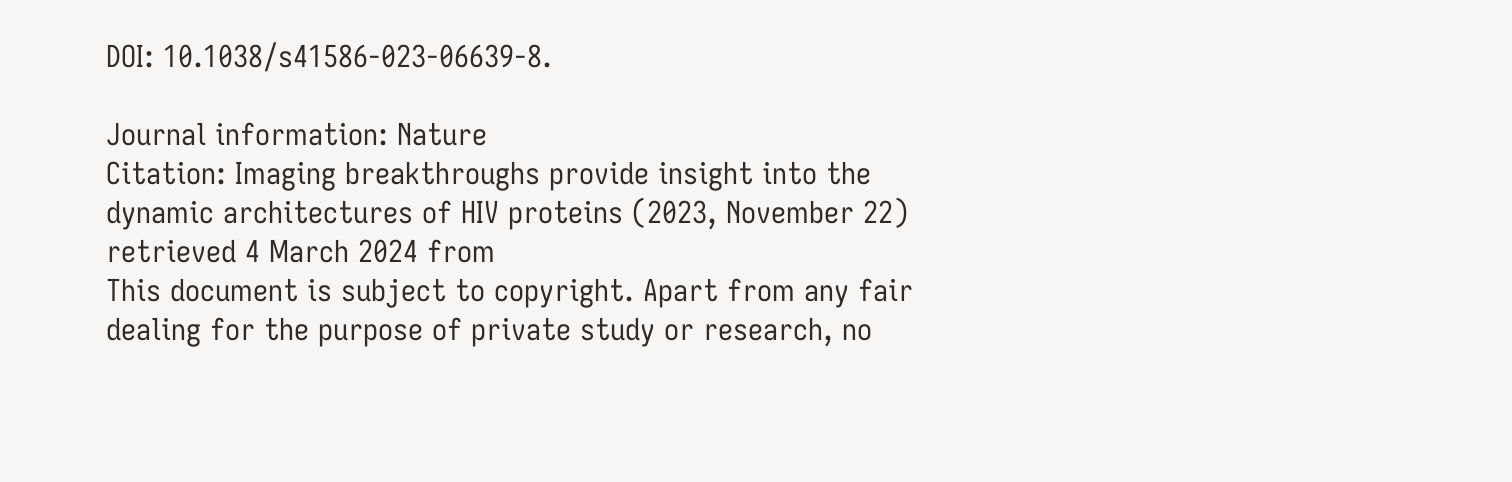DOI: 10.1038/s41586-023-06639-8.

Journal information: Nature
Citation: Imaging breakthroughs provide insight into the dynamic architectures of HIV proteins (2023, November 22) retrieved 4 March 2024 from
This document is subject to copyright. Apart from any fair dealing for the purpose of private study or research, no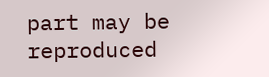part may be reproduced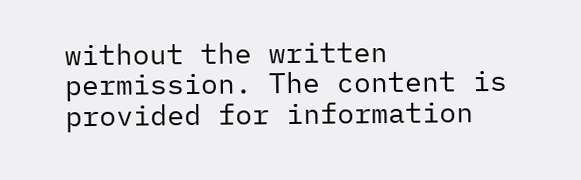without the written permission. The content is provided for information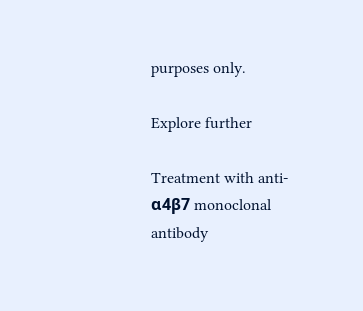purposes only.

Explore further

Treatment with anti-α4β7 monoclonal antibody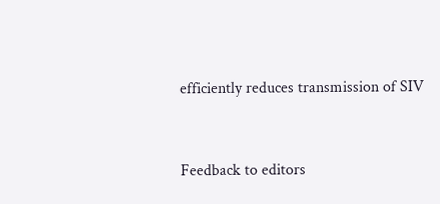efficiently reduces transmission of SIV


Feedback to editors